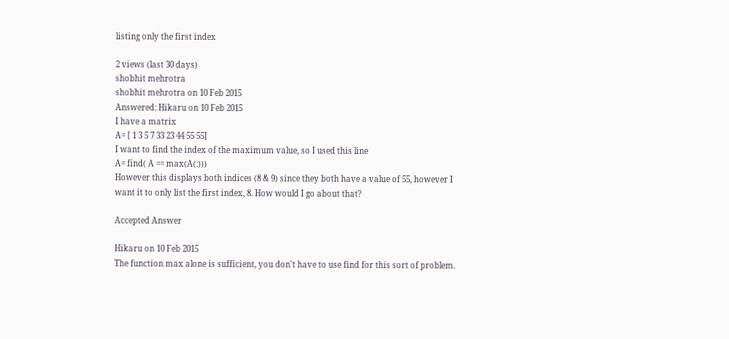listing only the first index

2 views (last 30 days)
shobhit mehrotra
shobhit mehrotra on 10 Feb 2015
Answered: Hikaru on 10 Feb 2015
I have a matrix
A= [ 1 3 5 7 33 23 44 55 55]
I want to find the index of the maximum value, so I used this line
A= find( A == max(A(:)))
However this displays both indices (8 & 9) since they both have a value of 55, however I want it to only list the first index, 8. How would I go about that?

Accepted Answer

Hikaru on 10 Feb 2015
The function max alone is sufficient, you don't have to use find for this sort of problem.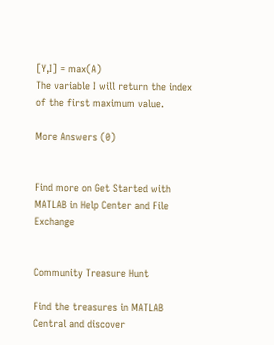[Y,I] = max(A)
The variable I will return the index of the first maximum value.

More Answers (0)


Find more on Get Started with MATLAB in Help Center and File Exchange


Community Treasure Hunt

Find the treasures in MATLAB Central and discover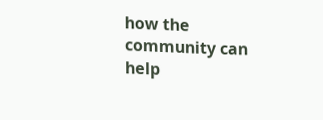how the community can help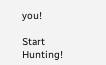you!

Start Hunting!